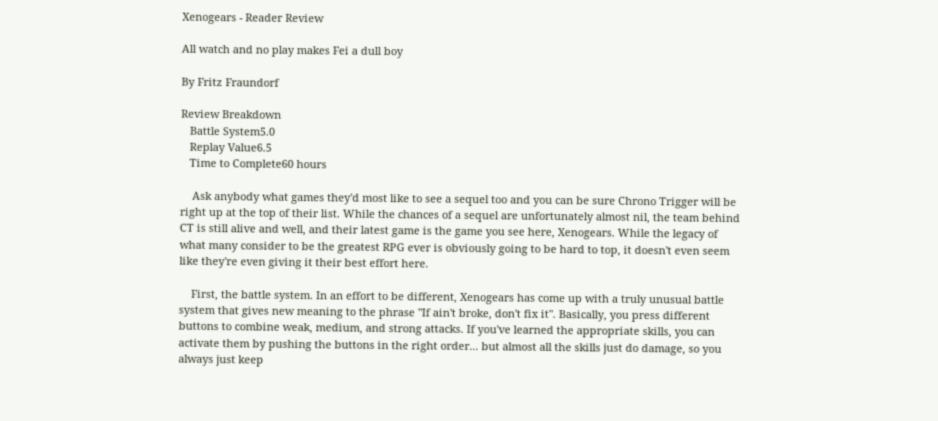Xenogears - Reader Review

All watch and no play makes Fei a dull boy

By Fritz Fraundorf

Review Breakdown
   Battle System5.0
   Replay Value6.5
   Time to Complete60 hours

    Ask anybody what games they'd most like to see a sequel too and you can be sure Chrono Trigger will be right up at the top of their list. While the chances of a sequel are unfortunately almost nil, the team behind CT is still alive and well, and their latest game is the game you see here, Xenogears. While the legacy of what many consider to be the greatest RPG ever is obviously going to be hard to top, it doesn't even seem like they're even giving it their best effort here.

    First, the battle system. In an effort to be different, Xenogears has come up with a truly unusual battle system that gives new meaning to the phrase "If ain't broke, don't fix it". Basically, you press different buttons to combine weak, medium, and strong attacks. If you've learned the appropriate skills, you can activate them by pushing the buttons in the right order... but almost all the skills just do damage, so you always just keep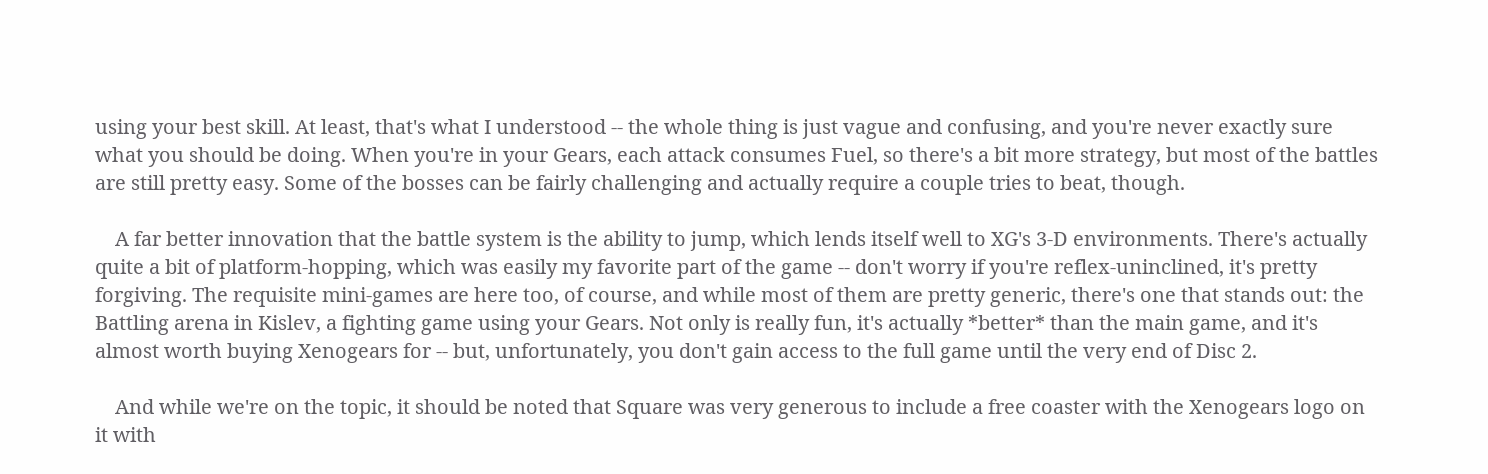using your best skill. At least, that's what I understood -- the whole thing is just vague and confusing, and you're never exactly sure what you should be doing. When you're in your Gears, each attack consumes Fuel, so there's a bit more strategy, but most of the battles are still pretty easy. Some of the bosses can be fairly challenging and actually require a couple tries to beat, though.

    A far better innovation that the battle system is the ability to jump, which lends itself well to XG's 3-D environments. There's actually quite a bit of platform-hopping, which was easily my favorite part of the game -- don't worry if you're reflex-uninclined, it's pretty forgiving. The requisite mini-games are here too, of course, and while most of them are pretty generic, there's one that stands out: the Battling arena in Kislev, a fighting game using your Gears. Not only is really fun, it's actually *better* than the main game, and it's almost worth buying Xenogears for -- but, unfortunately, you don't gain access to the full game until the very end of Disc 2.

    And while we're on the topic, it should be noted that Square was very generous to include a free coaster with the Xenogears logo on it with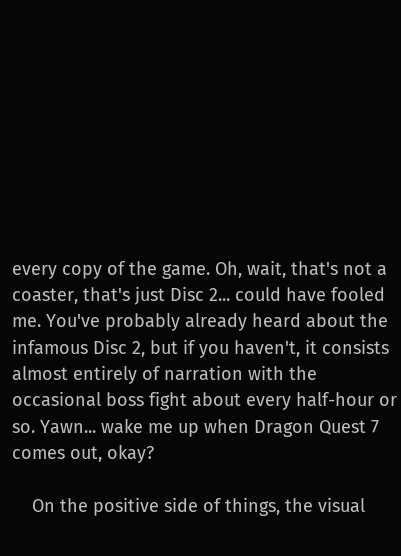every copy of the game. Oh, wait, that's not a coaster, that's just Disc 2... could have fooled me. You've probably already heard about the infamous Disc 2, but if you haven't, it consists almost entirely of narration with the occasional boss fight about every half-hour or so. Yawn... wake me up when Dragon Quest 7 comes out, okay?

    On the positive side of things, the visual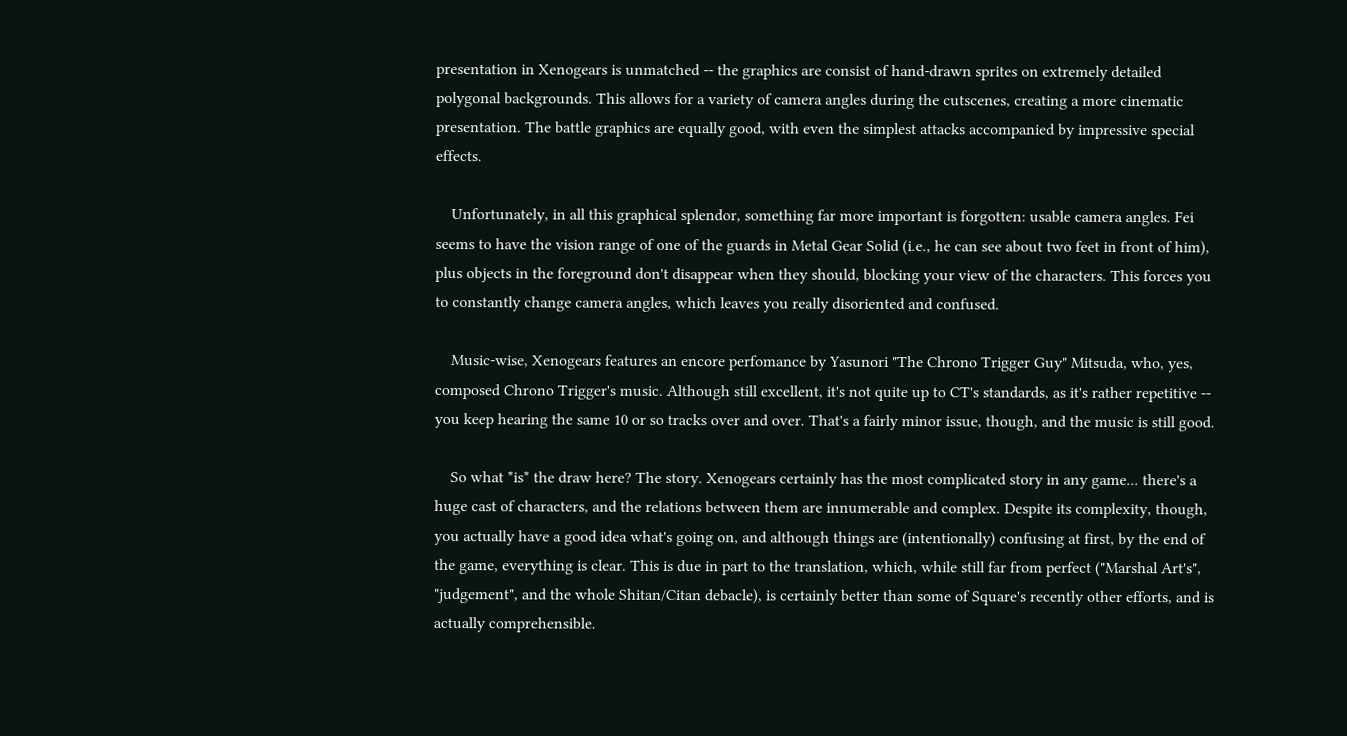presentation in Xenogears is unmatched -- the graphics are consist of hand-drawn sprites on extremely detailed polygonal backgrounds. This allows for a variety of camera angles during the cutscenes, creating a more cinematic presentation. The battle graphics are equally good, with even the simplest attacks accompanied by impressive special effects.

    Unfortunately, in all this graphical splendor, something far more important is forgotten: usable camera angles. Fei seems to have the vision range of one of the guards in Metal Gear Solid (i.e., he can see about two feet in front of him), plus objects in the foreground don't disappear when they should, blocking your view of the characters. This forces you to constantly change camera angles, which leaves you really disoriented and confused.

    Music-wise, Xenogears features an encore perfomance by Yasunori "The Chrono Trigger Guy" Mitsuda, who, yes, composed Chrono Trigger's music. Although still excellent, it's not quite up to CT's standards, as it's rather repetitive -- you keep hearing the same 10 or so tracks over and over. That's a fairly minor issue, though, and the music is still good.

    So what *is* the draw here? The story. Xenogears certainly has the most complicated story in any game... there's a huge cast of characters, and the relations between them are innumerable and complex. Despite its complexity, though, you actually have a good idea what's going on, and although things are (intentionally) confusing at first, by the end of the game, everything is clear. This is due in part to the translation, which, while still far from perfect ("Marshal Art's", "judgement", and the whole Shitan/Citan debacle), is certainly better than some of Square's recently other efforts, and is actually comprehensible.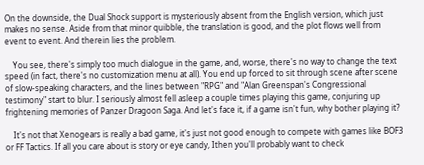On the downside, the Dual Shock support is mysteriously absent from the English version, which just makes no sense. Aside from that minor quibble, the translation is good, and the plot flows well from event to event. And therein lies the problem.

    You see, there's simply too much dialogue in the game, and, worse, there's no way to change the text speed (in fact, there's no customization menu at all). You end up forced to sit through scene after scene of slow-speaking characters, and the lines between "RPG" and "Alan Greenspan's Congressional testimony" start to blur. I seriously almost fell asleep a couple times playing this game, conjuring up frightening memories of Panzer Dragoon Saga. And let's face it, if a game isn't fun, why bother playing it?

    It's not that Xenogears is really a bad game, it's just not good enough to compete with games like BOF3 or FF Tactics. If all you care about is story or eye candy, Ithen you'll probably want to check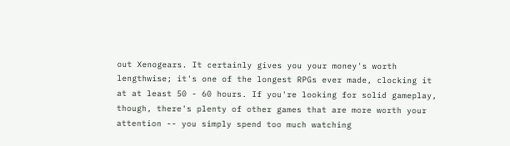out Xenogears. It certainly gives you your money's worth lengthwise; it's one of the longest RPGs ever made, clocking it at at least 50 - 60 hours. If you're looking for solid gameplay, though, there's plenty of other games that are more worth your attention -- you simply spend too much watching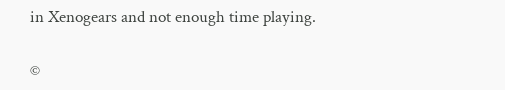in Xenogears and not enough time playing.

©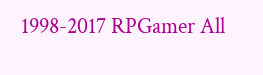1998-2017 RPGamer All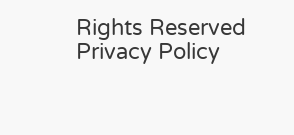Rights Reserved
Privacy Policy